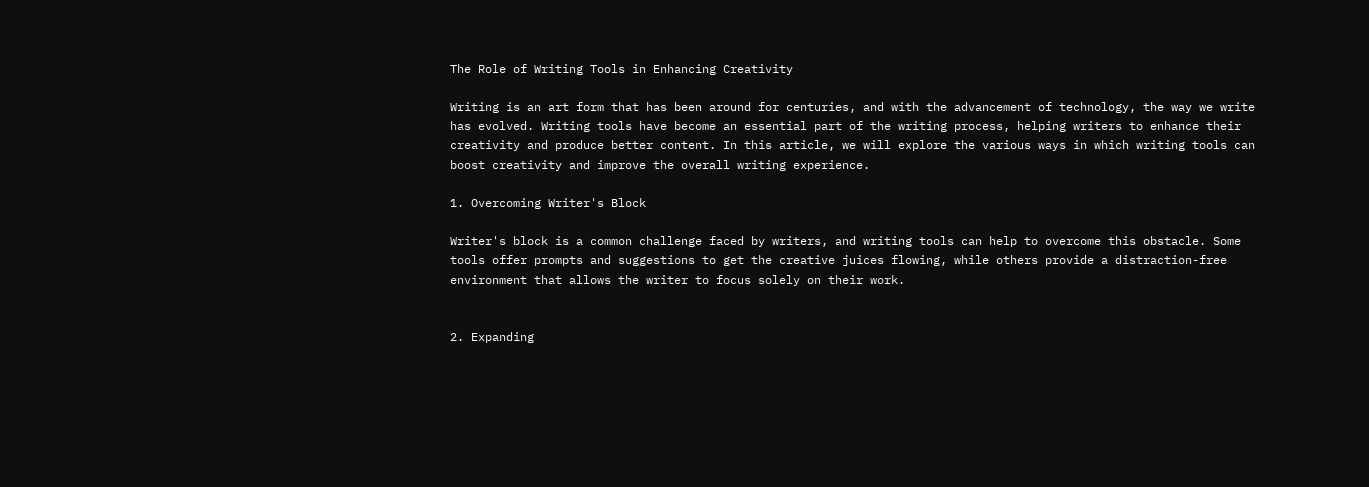The Role of Writing Tools in Enhancing Creativity

Writing is an art form that has been around for centuries, and with the advancement of technology, the way we write has evolved. Writing tools have become an essential part of the writing process, helping writers to enhance their creativity and produce better content. In this article, we will explore the various ways in which writing tools can boost creativity and improve the overall writing experience.

1. Overcoming Writer's Block

Writer's block is a common challenge faced by writers, and writing tools can help to overcome this obstacle. Some tools offer prompts and suggestions to get the creative juices flowing, while others provide a distraction-free environment that allows the writer to focus solely on their work.


2. Expanding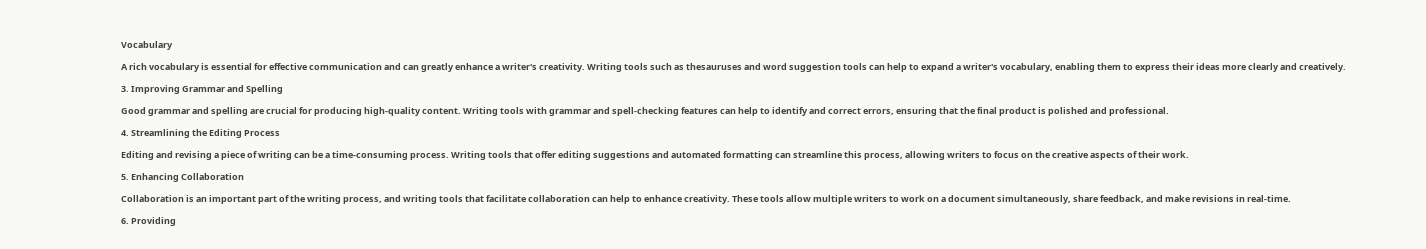Vocabulary

A rich vocabulary is essential for effective communication and can greatly enhance a writer's creativity. Writing tools such as thesauruses and word suggestion tools can help to expand a writer's vocabulary, enabling them to express their ideas more clearly and creatively.

3. Improving Grammar and Spelling

Good grammar and spelling are crucial for producing high-quality content. Writing tools with grammar and spell-checking features can help to identify and correct errors, ensuring that the final product is polished and professional.

4. Streamlining the Editing Process

Editing and revising a piece of writing can be a time-consuming process. Writing tools that offer editing suggestions and automated formatting can streamline this process, allowing writers to focus on the creative aspects of their work.

5. Enhancing Collaboration

Collaboration is an important part of the writing process, and writing tools that facilitate collaboration can help to enhance creativity. These tools allow multiple writers to work on a document simultaneously, share feedback, and make revisions in real-time.

6. Providing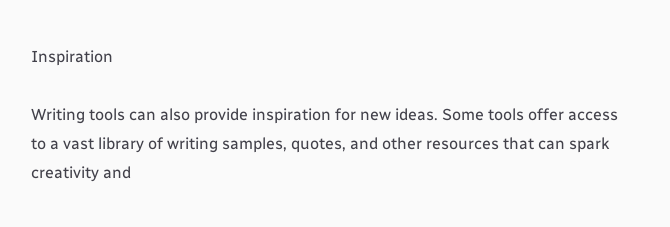Inspiration

Writing tools can also provide inspiration for new ideas. Some tools offer access to a vast library of writing samples, quotes, and other resources that can spark creativity and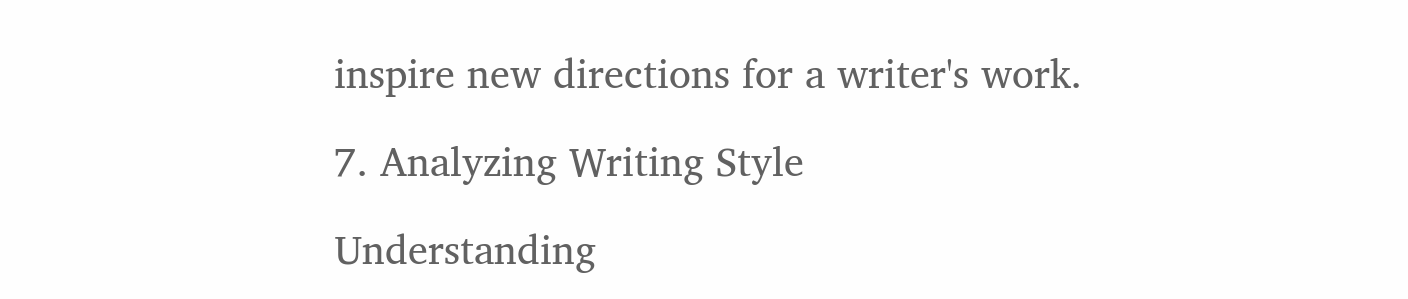inspire new directions for a writer's work.

7. Analyzing Writing Style

Understanding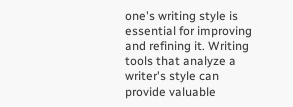one's writing style is essential for improving and refining it. Writing tools that analyze a writer's style can provide valuable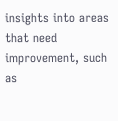insights into areas that need improvement, such as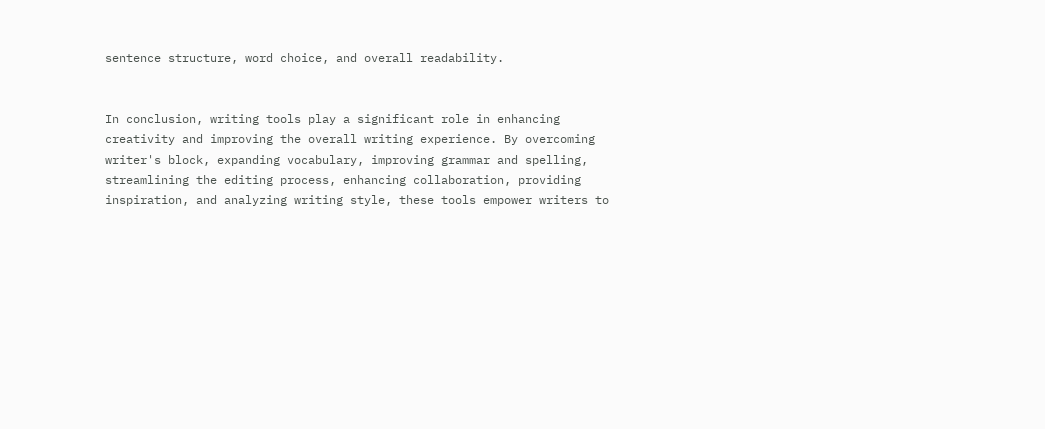sentence structure, word choice, and overall readability.


In conclusion, writing tools play a significant role in enhancing creativity and improving the overall writing experience. By overcoming writer's block, expanding vocabulary, improving grammar and spelling, streamlining the editing process, enhancing collaboration, providing inspiration, and analyzing writing style, these tools empower writers to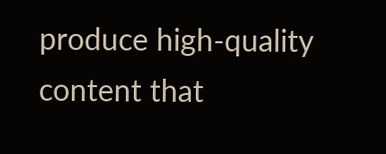produce high-quality content that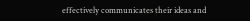effectively communicates their ideas and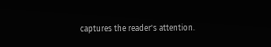captures the reader's attention.